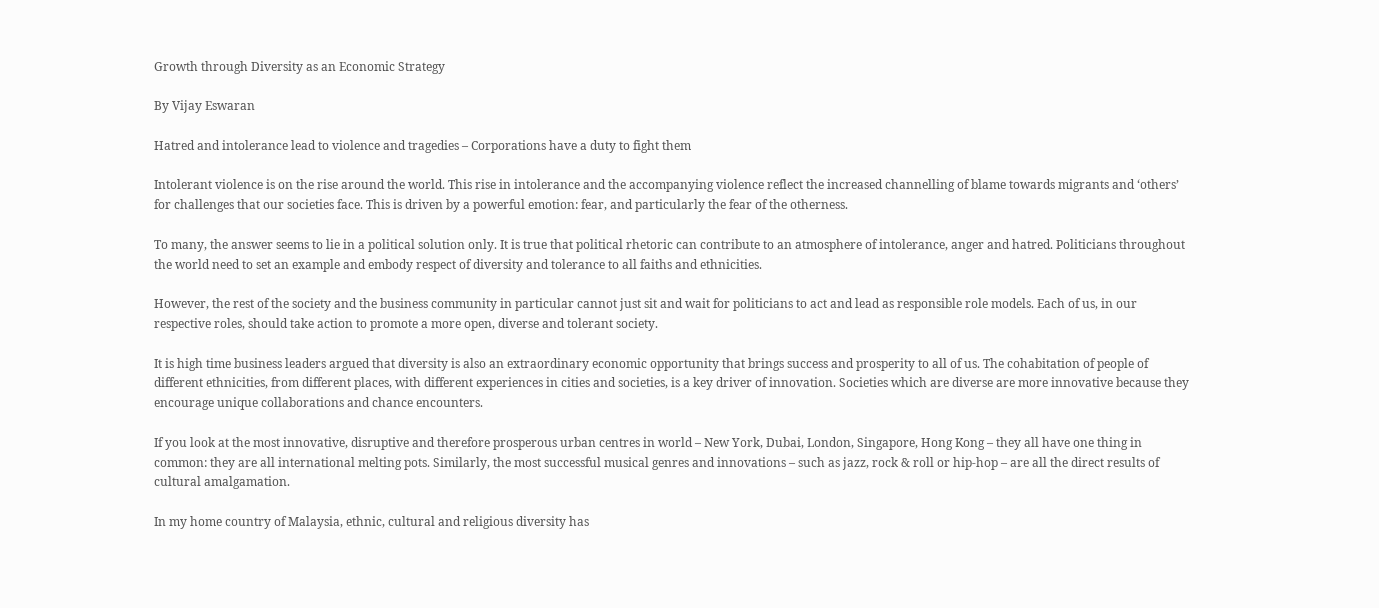Growth through Diversity as an Economic Strategy

By Vijay Eswaran

Hatred and intolerance lead to violence and tragedies – Corporations have a duty to fight them

Intolerant violence is on the rise around the world. This rise in intolerance and the accompanying violence reflect the increased channelling of blame towards migrants and ‘others’ for challenges that our societies face. This is driven by a powerful emotion: fear, and particularly the fear of the otherness.

To many, the answer seems to lie in a political solution only. It is true that political rhetoric can contribute to an atmosphere of intolerance, anger and hatred. Politicians throughout the world need to set an example and embody respect of diversity and tolerance to all faiths and ethnicities.

However, the rest of the society and the business community in particular cannot just sit and wait for politicians to act and lead as responsible role models. Each of us, in our respective roles, should take action to promote a more open, diverse and tolerant society.

It is high time business leaders argued that diversity is also an extraordinary economic opportunity that brings success and prosperity to all of us. The cohabitation of people of different ethnicities, from different places, with different experiences in cities and societies, is a key driver of innovation. Societies which are diverse are more innovative because they encourage unique collaborations and chance encounters.

If you look at the most innovative, disruptive and therefore prosperous urban centres in world – New York, Dubai, London, Singapore, Hong Kong – they all have one thing in common: they are all international melting pots. Similarly, the most successful musical genres and innovations – such as jazz, rock & roll or hip-hop – are all the direct results of cultural amalgamation.

In my home country of Malaysia, ethnic, cultural and religious diversity has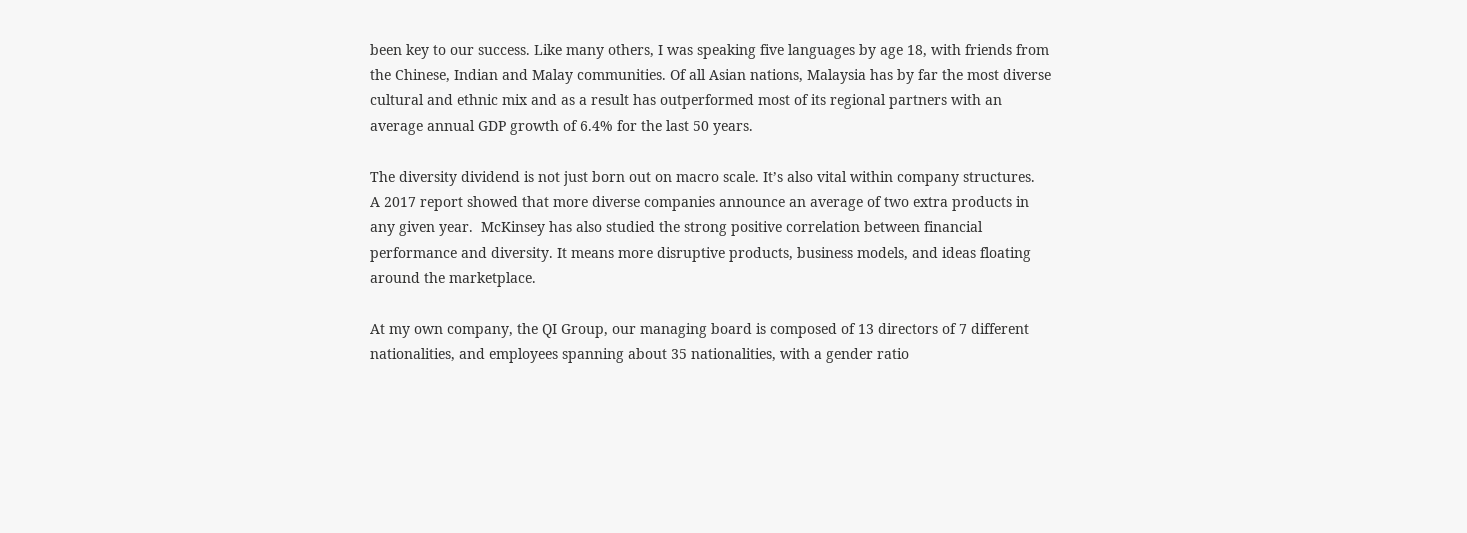been key to our success. Like many others, I was speaking five languages by age 18, with friends from the Chinese, Indian and Malay communities. Of all Asian nations, Malaysia has by far the most diverse cultural and ethnic mix and as a result has outperformed most of its regional partners with an average annual GDP growth of 6.4% for the last 50 years.

The diversity dividend is not just born out on macro scale. It’s also vital within company structures.  A 2017 report showed that more diverse companies announce an average of two extra products in any given year.  McKinsey has also studied the strong positive correlation between financial performance and diversity. It means more disruptive products, business models, and ideas floating around the marketplace.

At my own company, the QI Group, our managing board is composed of 13 directors of 7 different nationalities, and employees spanning about 35 nationalities, with a gender ratio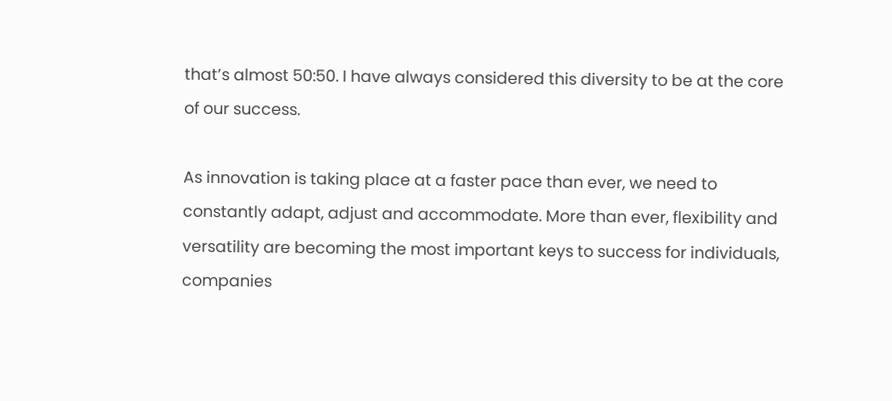that’s almost 50:50. I have always considered this diversity to be at the core of our success.

As innovation is taking place at a faster pace than ever, we need to constantly adapt, adjust and accommodate. More than ever, flexibility and versatility are becoming the most important keys to success for individuals, companies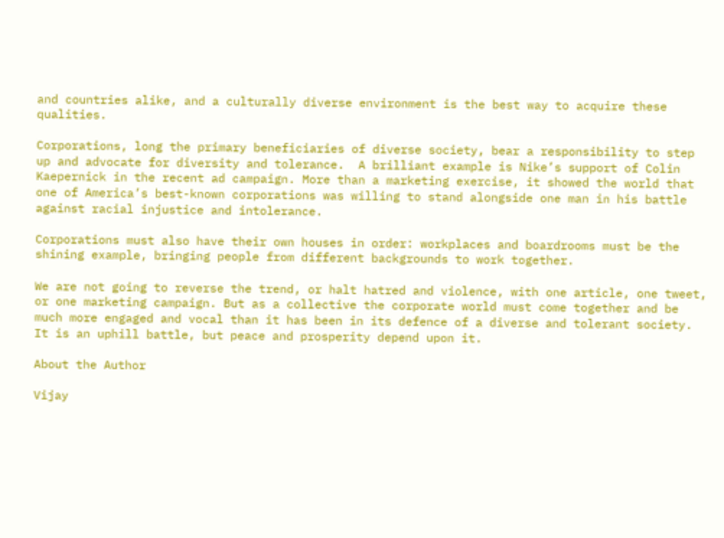and countries alike, and a culturally diverse environment is the best way to acquire these qualities.

Corporations, long the primary beneficiaries of diverse society, bear a responsibility to step up and advocate for diversity and tolerance.  A brilliant example is Nike’s support of Colin Kaepernick in the recent ad campaign. More than a marketing exercise, it showed the world that one of America’s best-known corporations was willing to stand alongside one man in his battle against racial injustice and intolerance.

Corporations must also have their own houses in order: workplaces and boardrooms must be the shining example, bringing people from different backgrounds to work together.

We are not going to reverse the trend, or halt hatred and violence, with one article, one tweet, or one marketing campaign. But as a collective the corporate world must come together and be much more engaged and vocal than it has been in its defence of a diverse and tolerant society. It is an uphill battle, but peace and prosperity depend upon it.

About the Author

Vijay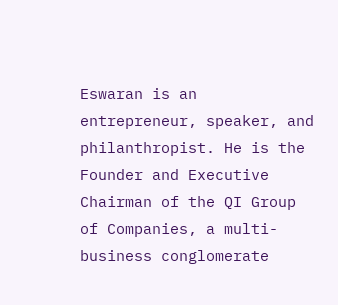Eswaran is an entrepreneur, speaker, and philanthropist. He is the Founder and Executive Chairman of the QI Group of Companies, a multi-business conglomerate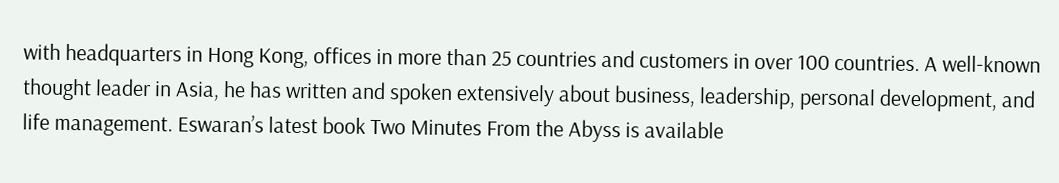with headquarters in Hong Kong, offices in more than 25 countries and customers in over 100 countries. A well-known thought leader in Asia, he has written and spoken extensively about business, leadership, personal development, and life management. Eswaran’s latest book Two Minutes From the Abyss is available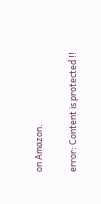on Amazon.

error: Content is protected !!